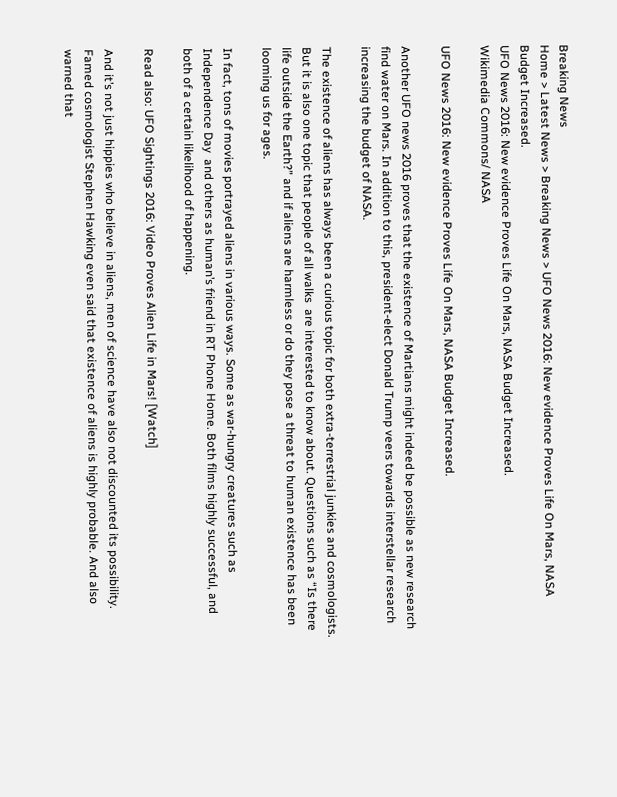Breaking News
Home > Latest News > Breaking News > UFO News 2016: New evidence Proves Life On Mars, NASA Budget Increased.
UFO News 2016: New evidence Proves Life On Mars, NASA Budget Increased.
Wikimedia Commons/ NASA

UFO News 2016: New evidence Proves Life On Mars, NASA Budget Increased.

Another UFO news 2016 proves that the existence of Martians might indeed be possible as new research find water on Mars. In addition to this, president-elect Donald Trump veers towards interstellar research increasing the budget of NASA.

The existence of aliens has always been a curious topic for both extra-terrestrial junkies and cosmologists. But it is also one topic that people of all walks  are interested to know about. Questions such as “Is there life outside the Earth?” and if aliens are harmless or do they pose a threat to human existence has been looming us for ages.

In fact, tons of movies portrayed aliens in various ways. Some as war-hungry creatures such as Independence Day  and others as human’s friend in RT Phone Home. Both films highly successful, and both of a certain likelihood of happening.

Read also: UFO Sightings 2016: Video Proves Alien Life in Mars! [Watch]

And it’s not just hippies who believe in aliens, men of science have also not discounted its possibility. Famed cosmologist Stephen Hawking even said that existence of aliens is highly probable. And also warned that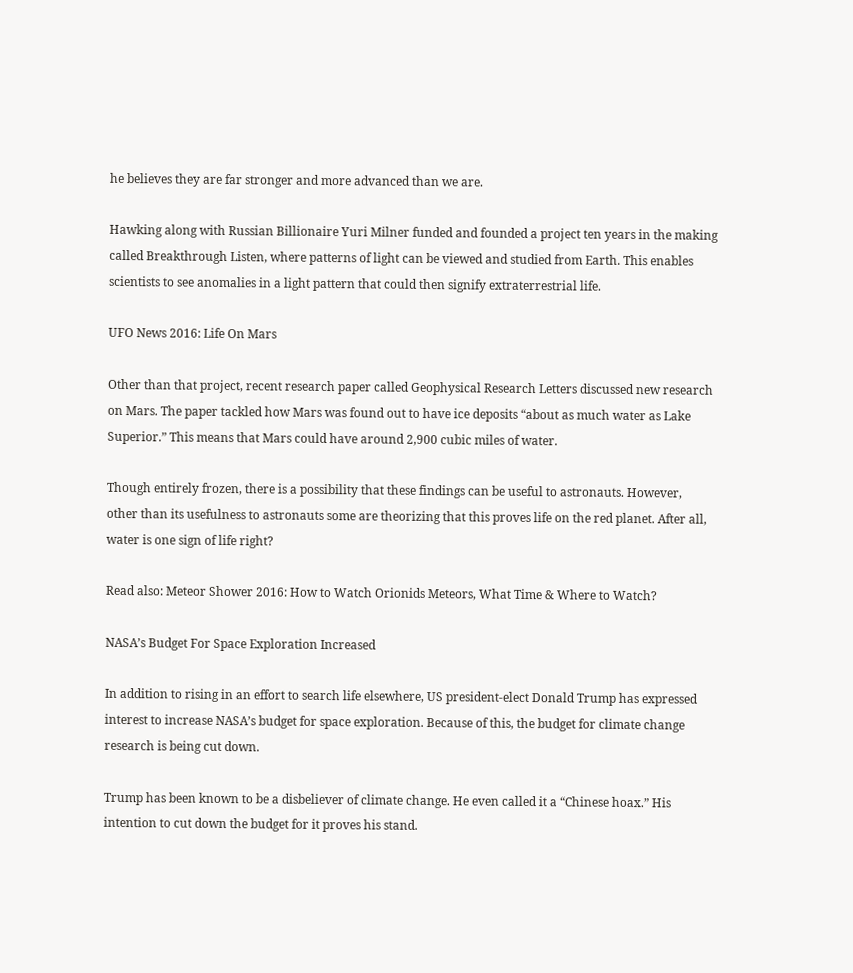he believes they are far stronger and more advanced than we are.

Hawking along with Russian Billionaire Yuri Milner funded and founded a project ten years in the making called Breakthrough Listen, where patterns of light can be viewed and studied from Earth. This enables scientists to see anomalies in a light pattern that could then signify extraterrestrial life.

UFO News 2016: Life On Mars

Other than that project, recent research paper called Geophysical Research Letters discussed new research on Mars. The paper tackled how Mars was found out to have ice deposits “about as much water as Lake Superior.” This means that Mars could have around 2,900 cubic miles of water.

Though entirely frozen, there is a possibility that these findings can be useful to astronauts. However, other than its usefulness to astronauts some are theorizing that this proves life on the red planet. After all, water is one sign of life right?

Read also: Meteor Shower 2016: How to Watch Orionids Meteors, What Time & Where to Watch?

NASA’s Budget For Space Exploration Increased

In addition to rising in an effort to search life elsewhere, US president-elect Donald Trump has expressed interest to increase NASA’s budget for space exploration. Because of this, the budget for climate change research is being cut down.

Trump has been known to be a disbeliever of climate change. He even called it a “Chinese hoax.” His intention to cut down the budget for it proves his stand.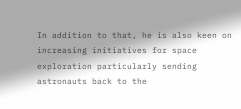In addition to that, he is also keen on increasing initiatives for space exploration particularly sending astronauts back to the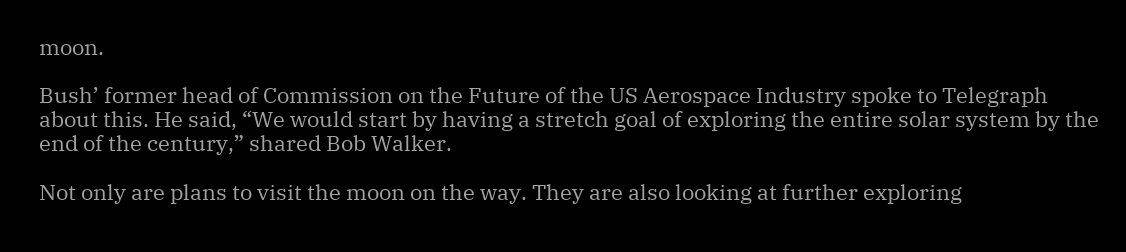moon.

Bush’ former head of Commission on the Future of the US Aerospace Industry spoke to Telegraph about this. He said, “We would start by having a stretch goal of exploring the entire solar system by the end of the century,” shared Bob Walker.

Not only are plans to visit the moon on the way. They are also looking at further exploring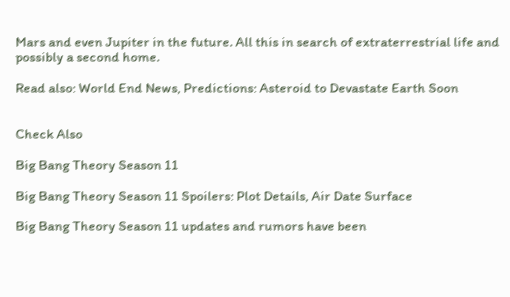Mars and even Jupiter in the future. All this in search of extraterrestrial life and possibly a second home.

Read also: World End News, Predictions: Asteroid to Devastate Earth Soon


Check Also

Big Bang Theory Season 11

Big Bang Theory Season 11 Spoilers: Plot Details, Air Date Surface

Big Bang Theory Season 11 updates and rumors have been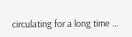circulating for a long time ...